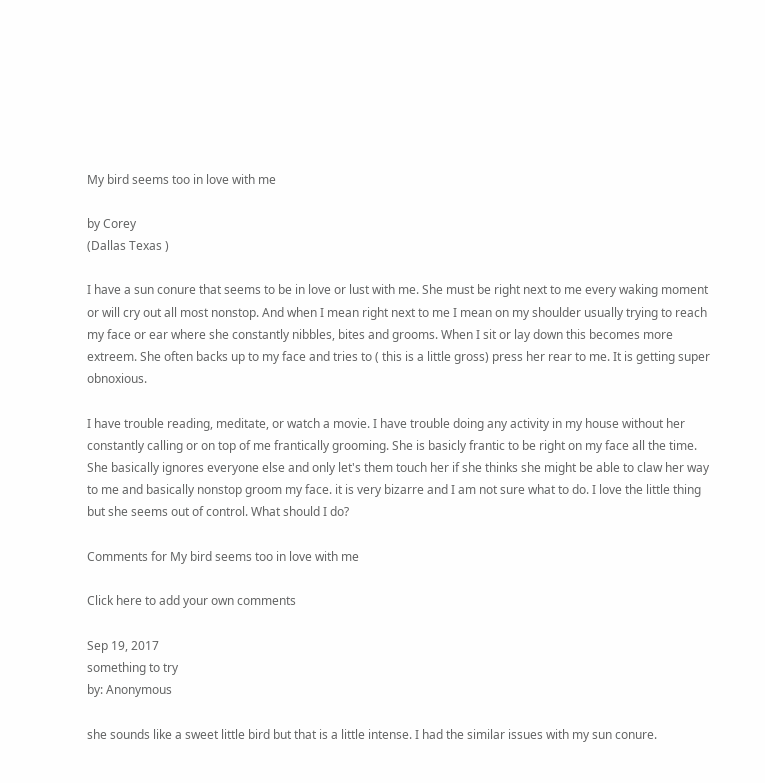My bird seems too in love with me

by Corey
(Dallas Texas )

I have a sun conure that seems to be in love or lust with me. She must be right next to me every waking moment or will cry out all most nonstop. And when I mean right next to me I mean on my shoulder usually trying to reach my face or ear where she constantly nibbles, bites and grooms. When I sit or lay down this becomes more extreem. She often backs up to my face and tries to ( this is a little gross) press her rear to me. It is getting super obnoxious.

I have trouble reading, meditate, or watch a movie. I have trouble doing any activity in my house without her constantly calling or on top of me frantically grooming. She is basicly frantic to be right on my face all the time. She basically ignores everyone else and only let's them touch her if she thinks she might be able to claw her way to me and basically nonstop groom my face. it is very bizarre and I am not sure what to do. I love the little thing but she seems out of control. What should I do?

Comments for My bird seems too in love with me

Click here to add your own comments

Sep 19, 2017
something to try
by: Anonymous

she sounds like a sweet little bird but that is a little intense. I had the similar issues with my sun conure.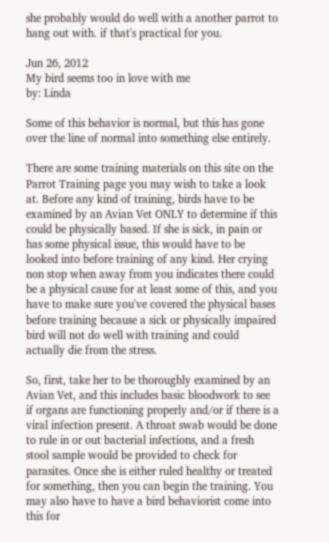she probably would do well with a another parrot to hang out with. if that's practical for you.

Jun 26, 2012
My bird seems too in love with me
by: Linda

Some of this behavior is normal, but this has gone over the line of normal into something else entirely.

There are some training materials on this site on the Parrot Training page you may wish to take a look at. Before any kind of training, birds have to be examined by an Avian Vet ONLY to determine if this could be physically based. If she is sick, in pain or has some physical issue, this would have to be looked into before training of any kind. Her crying non stop when away from you indicates there could be a physical cause for at least some of this, and you have to make sure you've covered the physical bases before training because a sick or physically impaired bird will not do well with training and could actually die from the stress.

So, first, take her to be thoroughly examined by an Avian Vet, and this includes basic bloodwork to see if organs are functioning properly and/or if there is a viral infection present. A throat swab would be done to rule in or out bacterial infections, and a fresh stool sample would be provided to check for parasites. Once she is either ruled healthy or treated for something, then you can begin the training. You may also have to have a bird behaviorist come into this for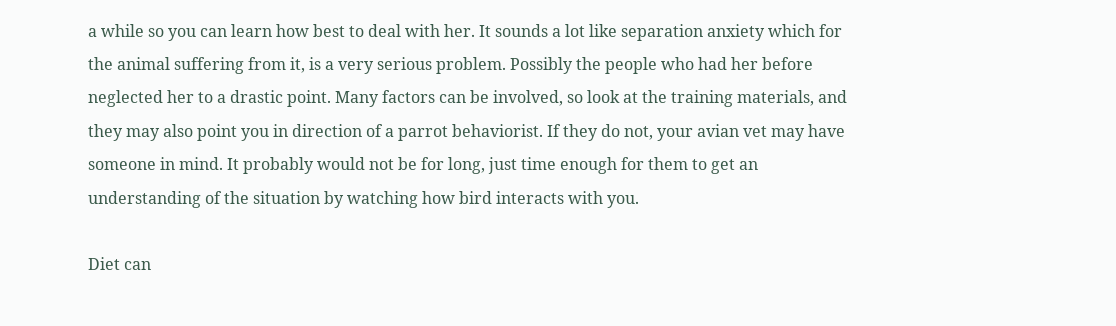a while so you can learn how best to deal with her. It sounds a lot like separation anxiety which for the animal suffering from it, is a very serious problem. Possibly the people who had her before neglected her to a drastic point. Many factors can be involved, so look at the training materials, and they may also point you in direction of a parrot behaviorist. If they do not, your avian vet may have someone in mind. It probably would not be for long, just time enough for them to get an understanding of the situation by watching how bird interacts with you.

Diet can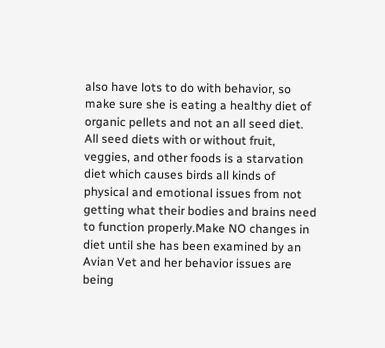also have lots to do with behavior, so make sure she is eating a healthy diet of organic pellets and not an all seed diet. All seed diets with or without fruit, veggies, and other foods is a starvation diet which causes birds all kinds of physical and emotional issues from not getting what their bodies and brains need to function properly.Make NO changes in diet until she has been examined by an Avian Vet and her behavior issues are being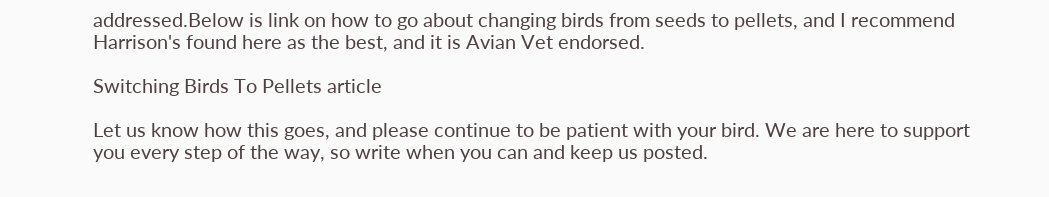addressed.Below is link on how to go about changing birds from seeds to pellets, and I recommend Harrison's found here as the best, and it is Avian Vet endorsed.

Switching Birds To Pellets article

Let us know how this goes, and please continue to be patient with your bird. We are here to support you every step of the way, so write when you can and keep us posted.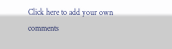Click here to add your own comments